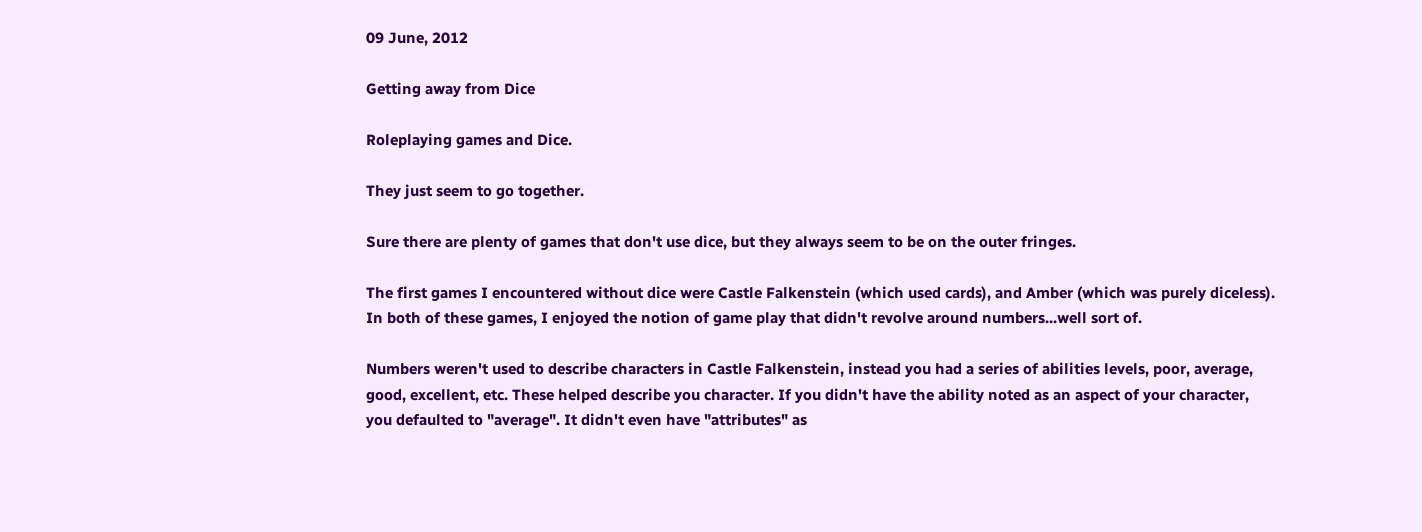09 June, 2012

Getting away from Dice

Roleplaying games and Dice.

They just seem to go together.

Sure there are plenty of games that don't use dice, but they always seem to be on the outer fringes.

The first games I encountered without dice were Castle Falkenstein (which used cards), and Amber (which was purely diceless). In both of these games, I enjoyed the notion of game play that didn't revolve around numbers...well sort of.

Numbers weren't used to describe characters in Castle Falkenstein, instead you had a series of abilities levels, poor, average, good, excellent, etc. These helped describe you character. If you didn't have the ability noted as an aspect of your character, you defaulted to "average". It didn't even have "attributes" as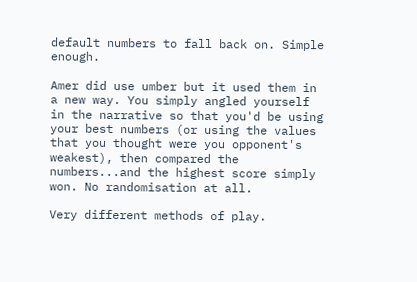default numbers to fall back on. Simple enough.

Amer did use umber but it used them in a new way. You simply angled yourself in the narrative so that you'd be using your best numbers (or using the values that you thought were you opponent's weakest), then compared the numbers...and the highest score simply won. No randomisation at all.

Very different methods of play.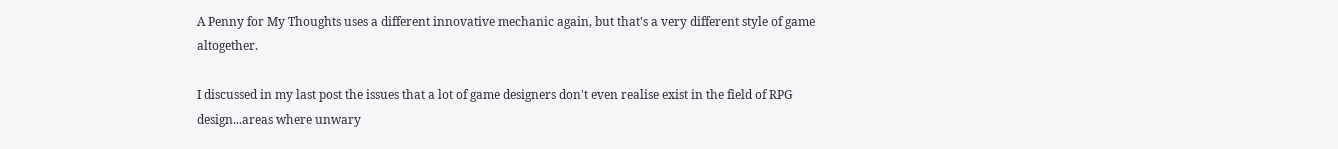A Penny for My Thoughts uses a different innovative mechanic again, but that's a very different style of game altogether.

I discussed in my last post the issues that a lot of game designers don't even realise exist in the field of RPG design...areas where unwary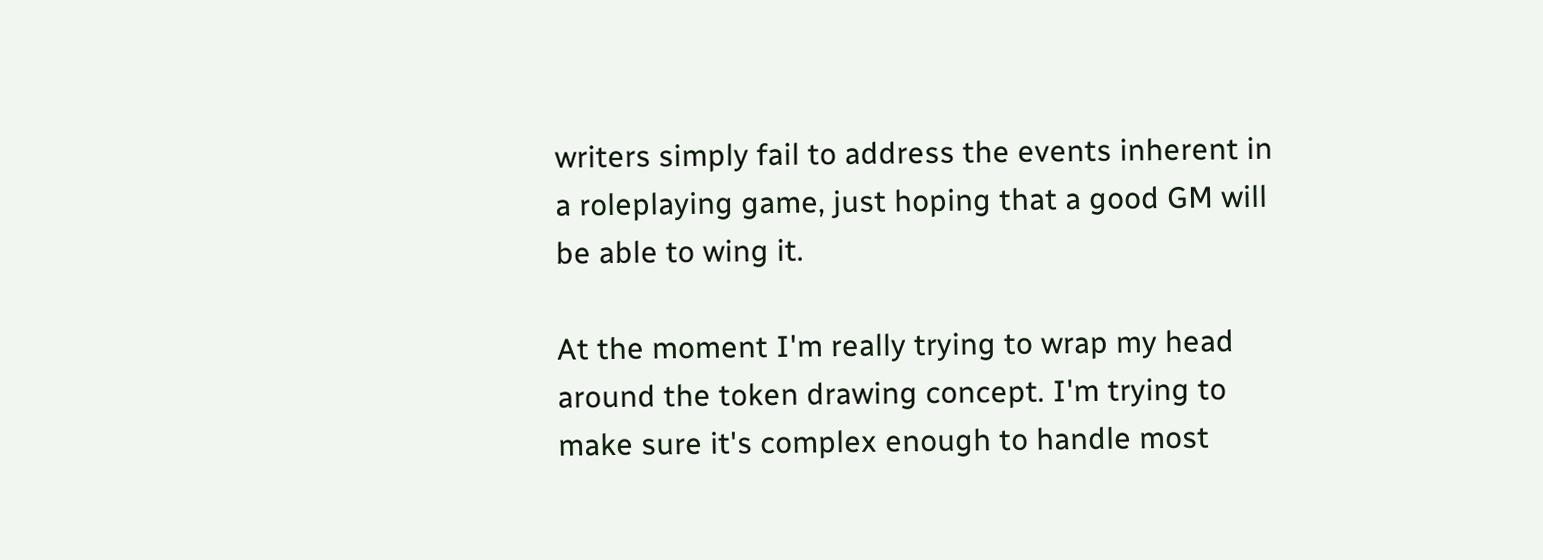writers simply fail to address the events inherent in a roleplaying game, just hoping that a good GM will be able to wing it.

At the moment I'm really trying to wrap my head around the token drawing concept. I'm trying to make sure it's complex enough to handle most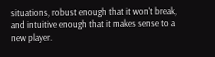situations, robust enough that it won't break, and intuitive enough that it makes sense to a new player.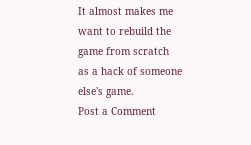It almost makes me want to rebuild the game from scratch as a hack of someone else's game.
Post a Comment